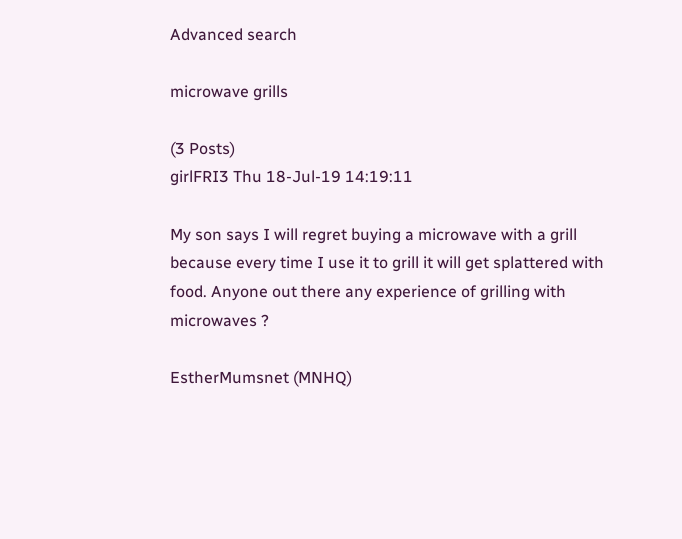Advanced search

microwave grills

(3 Posts)
girlFRI3 Thu 18-Jul-19 14:19:11

My son says I will regret buying a microwave with a grill because every time I use it to grill it will get splattered with food. Anyone out there any experience of grilling with microwaves ?

EstherMumsnet (MNHQ)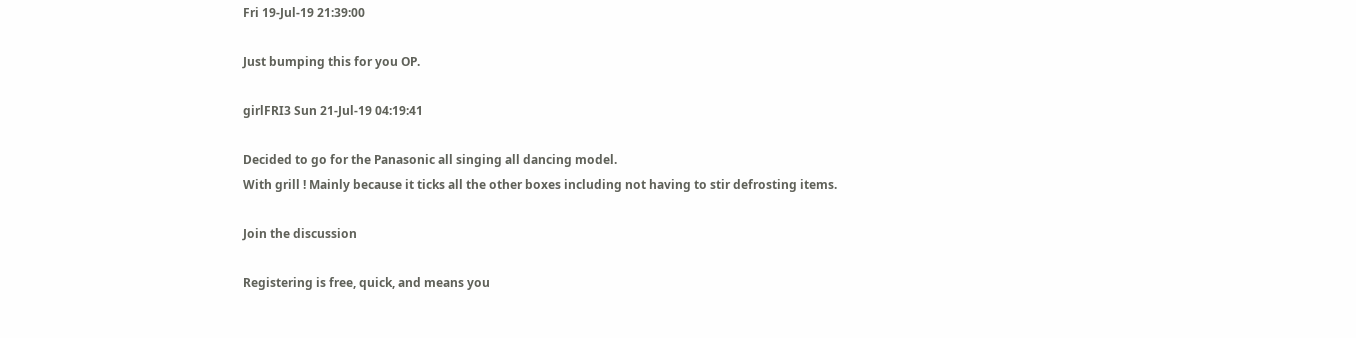Fri 19-Jul-19 21:39:00

Just bumping this for you OP.

girlFRI3 Sun 21-Jul-19 04:19:41

Decided to go for the Panasonic all singing all dancing model.
With grill ! Mainly because it ticks all the other boxes including not having to stir defrosting items.

Join the discussion

Registering is free, quick, and means you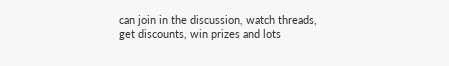can join in the discussion, watch threads, get discounts, win prizes and lots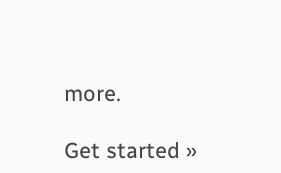more.

Get started »